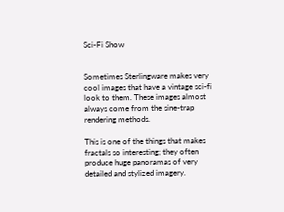Sci-Fi Show


Sometimes Sterlingware makes very cool images that have a vintage sci-fi look to them. These images almost always come from the sine-trap rendering methods.

This is one of the things that makes fractals so interesting; they often produce huge panoramas of very detailed and stylized imagery.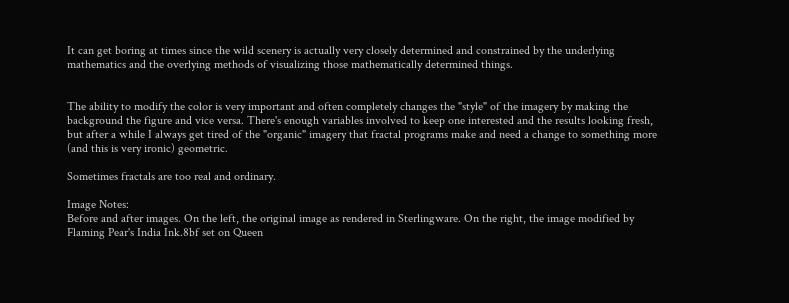It can get boring at times since the wild scenery is actually very closely determined and constrained by the underlying mathematics and the overlying methods of visualizing those mathematically determined things.


The ability to modify the color is very important and often completely changes the "style" of the imagery by making the background the figure and vice versa. There's enough variables involved to keep one interested and the results looking fresh, but after a while I always get tired of the "organic" imagery that fractal programs make and need a change to something more (and this is very ironic) geometric.

Sometimes fractals are too real and ordinary.

Image Notes:
Before and after images. On the left, the original image as rendered in Sterlingware. On the right, the image modified by Flaming Pear's India Ink.8bf set on Queen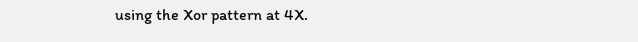using the Xor pattern at 4X.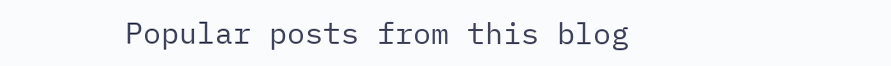Popular posts from this blog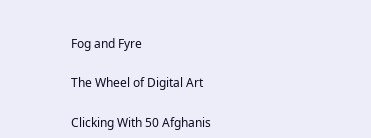Fog and Fyre

The Wheel of Digital Art

Clicking With 50 Afghanis